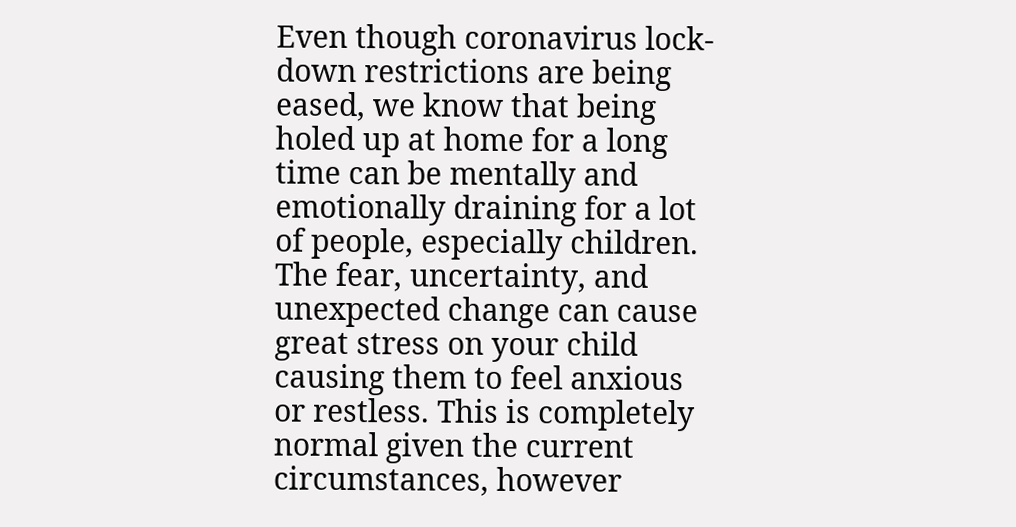Even though coronavirus lock-down restrictions are being eased, we know that being holed up at home for a long time can be mentally and emotionally draining for a lot of people, especially children. The fear, uncertainty, and unexpected change can cause great stress on your child causing them to feel anxious or restless. This is completely normal given the current circumstances, however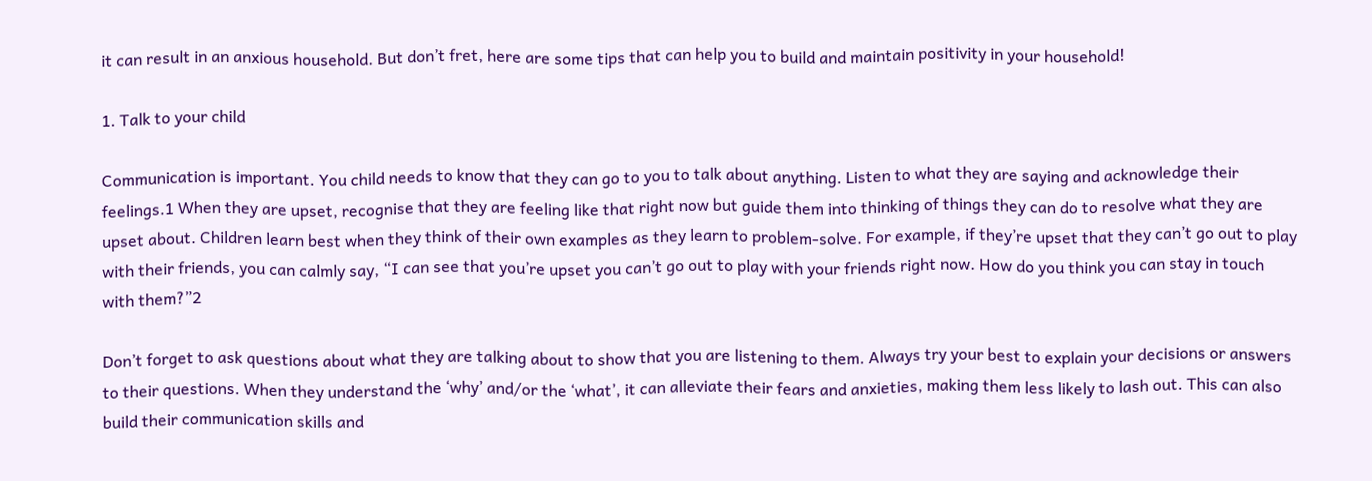it can result in an anxious household. But don’t fret, here are some tips that can help you to build and maintain positivity in your household!

1. Talk to your child

Communication is important. You child needs to know that they can go to you to talk about anything. Listen to what they are saying and acknowledge their feelings.1 When they are upset, recognise that they are feeling like that right now but guide them into thinking of things they can do to resolve what they are upset about. Children learn best when they think of their own examples as they learn to problem-solve. For example, if they’re upset that they can’t go out to play with their friends, you can calmly say, “I can see that you’re upset you can’t go out to play with your friends right now. How do you think you can stay in touch with them?”2

Don’t forget to ask questions about what they are talking about to show that you are listening to them. Always try your best to explain your decisions or answers to their questions. When they understand the ‘why’ and/or the ‘what’, it can alleviate their fears and anxieties, making them less likely to lash out. This can also build their communication skills and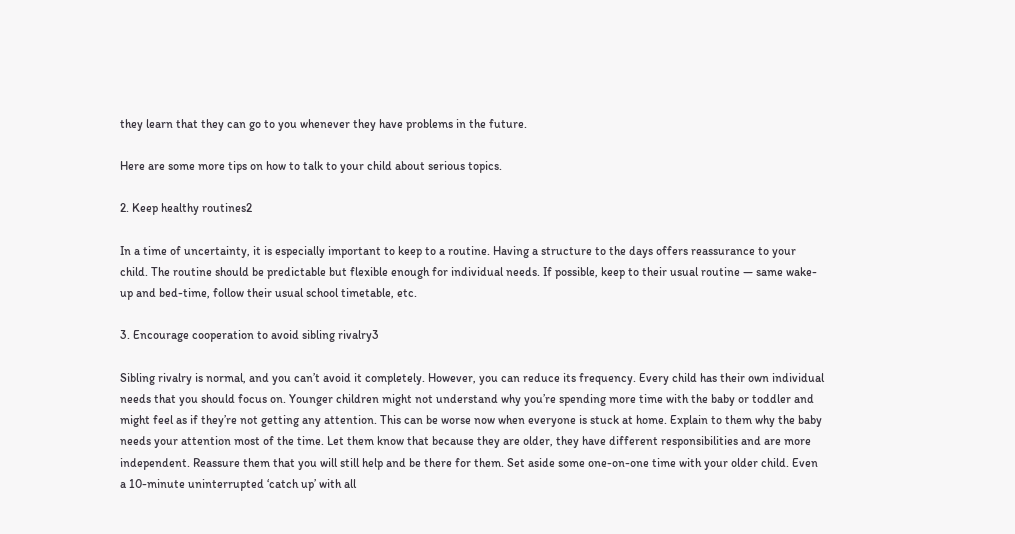they learn that they can go to you whenever they have problems in the future.

Here are some more tips on how to talk to your child about serious topics.

2. Keep healthy routines2

In a time of uncertainty, it is especially important to keep to a routine. Having a structure to the days offers reassurance to your child. The routine should be predictable but flexible enough for individual needs. If possible, keep to their usual routine — same wake-up and bed-time, follow their usual school timetable, etc.

3. Encourage cooperation to avoid sibling rivalry3

Sibling rivalry is normal, and you can’t avoid it completely. However, you can reduce its frequency. Every child has their own individual needs that you should focus on. Younger children might not understand why you’re spending more time with the baby or toddler and might feel as if they’re not getting any attention. This can be worse now when everyone is stuck at home. Explain to them why the baby needs your attention most of the time. Let them know that because they are older, they have different responsibilities and are more independent. Reassure them that you will still help and be there for them. Set aside some one-on-one time with your older child. Even a 10-minute uninterrupted ‘catch up’ with all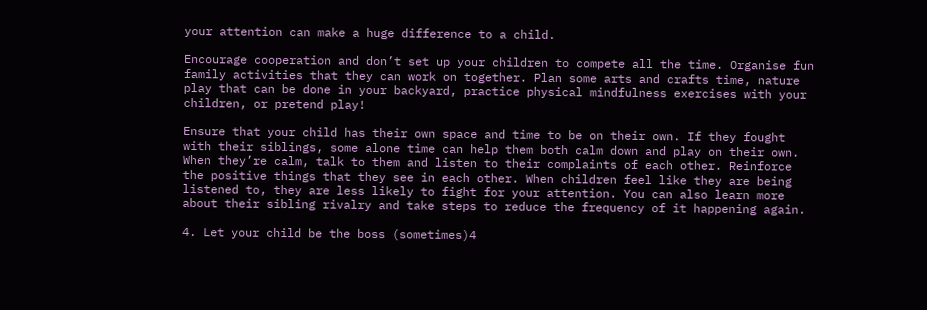your attention can make a huge difference to a child.

Encourage cooperation and don’t set up your children to compete all the time. Organise fun family activities that they can work on together. Plan some arts and crafts time, nature play that can be done in your backyard, practice physical mindfulness exercises with your children, or pretend play!

Ensure that your child has their own space and time to be on their own. If they fought with their siblings, some alone time can help them both calm down and play on their own. When they’re calm, talk to them and listen to their complaints of each other. Reinforce the positive things that they see in each other. When children feel like they are being listened to, they are less likely to fight for your attention. You can also learn more about their sibling rivalry and take steps to reduce the frequency of it happening again.

4. Let your child be the boss (sometimes)4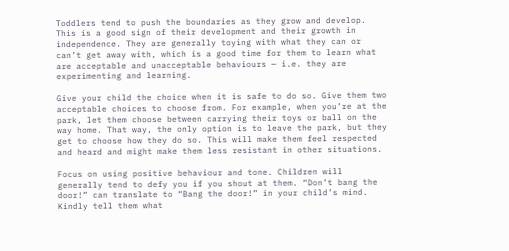Toddlers tend to push the boundaries as they grow and develop. This is a good sign of their development and their growth in independence. They are generally toying with what they can or can’t get away with, which is a good time for them to learn what are acceptable and unacceptable behaviours — i.e. they are experimenting and learning.

Give your child the choice when it is safe to do so. Give them two acceptable choices to choose from. For example, when you’re at the park, let them choose between carrying their toys or ball on the way home. That way, the only option is to leave the park, but they get to choose how they do so. This will make them feel respected and heard and might make them less resistant in other situations.

Focus on using positive behaviour and tone. Children will generally tend to defy you if you shout at them. “Don’t bang the door!” can translate to “Bang the door!” in your child’s mind. Kindly tell them what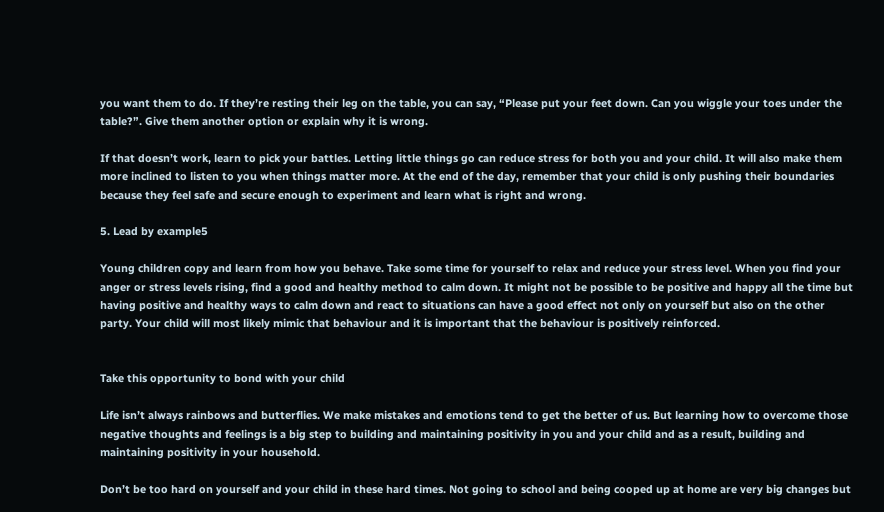you want them to do. If they’re resting their leg on the table, you can say, “Please put your feet down. Can you wiggle your toes under the table?”. Give them another option or explain why it is wrong.

If that doesn’t work, learn to pick your battles. Letting little things go can reduce stress for both you and your child. It will also make them more inclined to listen to you when things matter more. At the end of the day, remember that your child is only pushing their boundaries because they feel safe and secure enough to experiment and learn what is right and wrong.

5. Lead by example5

Young children copy and learn from how you behave. Take some time for yourself to relax and reduce your stress level. When you find your anger or stress levels rising, find a good and healthy method to calm down. It might not be possible to be positive and happy all the time but having positive and healthy ways to calm down and react to situations can have a good effect not only on yourself but also on the other party. Your child will most likely mimic that behaviour and it is important that the behaviour is positively reinforced.


Take this opportunity to bond with your child

Life isn’t always rainbows and butterflies. We make mistakes and emotions tend to get the better of us. But learning how to overcome those negative thoughts and feelings is a big step to building and maintaining positivity in you and your child and as a result, building and maintaining positivity in your household.

Don’t be too hard on yourself and your child in these hard times. Not going to school and being cooped up at home are very big changes but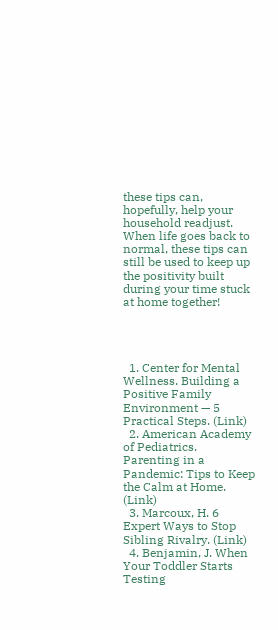these tips can, hopefully, help your household readjust. When life goes back to normal, these tips can still be used to keep up the positivity built during your time stuck at home together!




  1. Center for Mental Wellness. Building a Positive Family Environment — 5 Practical Steps. (Link)
  2. American Academy of Pediatrics. Parenting in a Pandemic: Tips to Keep the Calm at Home. (Link)
  3. Marcoux, H. 6 Expert Ways to Stop Sibling Rivalry. (Link)
  4. Benjamin, J. When Your Toddler Starts Testing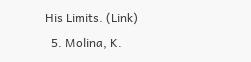His Limits. (Link)
  5. Molina, K.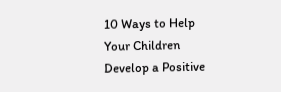10 Ways to Help Your Children Develop a Positive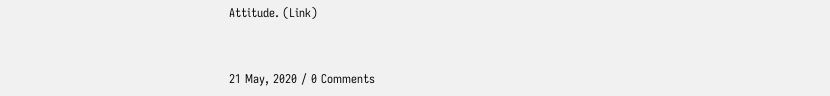Attitude. (Link)


21 May, 2020 / 0 Comments